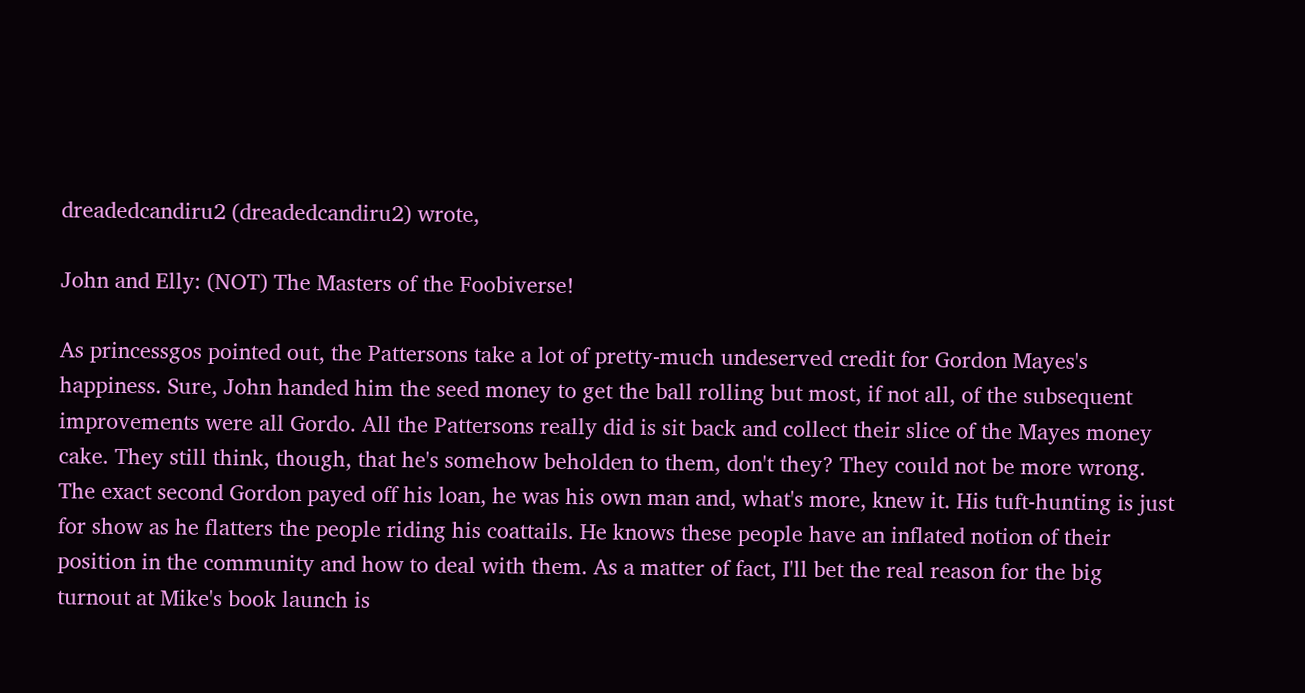dreadedcandiru2 (dreadedcandiru2) wrote,

John and Elly: (NOT) The Masters of the Foobiverse!

As princessgos pointed out, the Pattersons take a lot of pretty-much undeserved credit for Gordon Mayes's happiness. Sure, John handed him the seed money to get the ball rolling but most, if not all, of the subsequent improvements were all Gordo. All the Pattersons really did is sit back and collect their slice of the Mayes money cake. They still think, though, that he's somehow beholden to them, don't they? They could not be more wrong. The exact second Gordon payed off his loan, he was his own man and, what's more, knew it. His tuft-hunting is just for show as he flatters the people riding his coattails. He knows these people have an inflated notion of their position in the community and how to deal with them. As a matter of fact, I'll bet the real reason for the big turnout at Mike's book launch is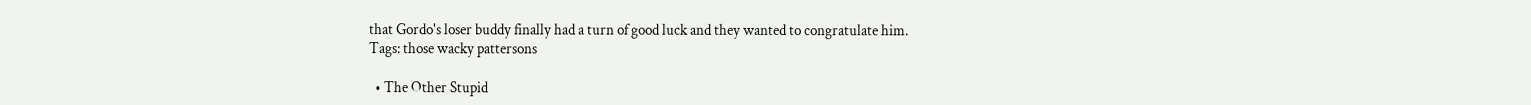that Gordo's loser buddy finally had a turn of good luck and they wanted to congratulate him.
Tags: those wacky pattersons

  • The Other Stupid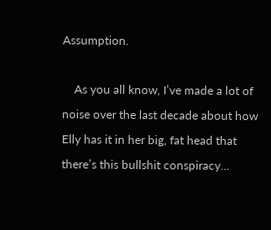Assumption.

    As you all know, I’ve made a lot of noise over the last decade about how Elly has it in her big, fat head that there’s this bullshit conspiracy…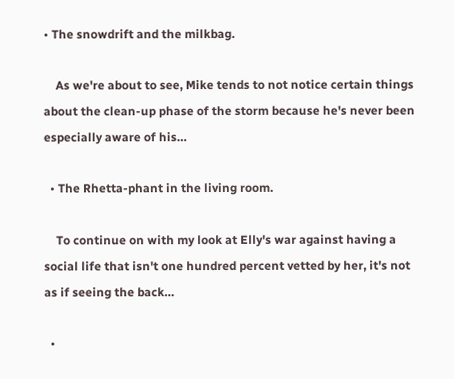• The snowdrift and the milkbag.

    As we're about to see, Mike tends to not notice certain things about the clean-up phase of the storm because he's never been especially aware of his…

  • The Rhetta-phant in the living room.

    To continue on with my look at Elly's war against having a social life that isn't one hundred percent vetted by her, it's not as if seeing the back…

  •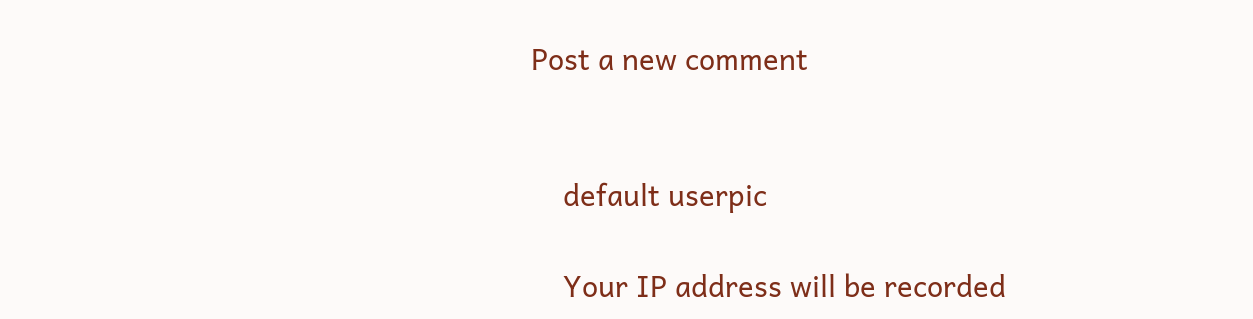Post a new comment


    default userpic

    Your IP address will be recorded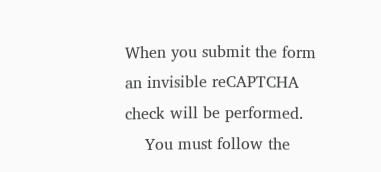When you submit the form an invisible reCAPTCHA check will be performed.
    You must follow the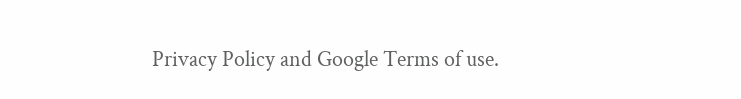Privacy Policy and Google Terms of use.